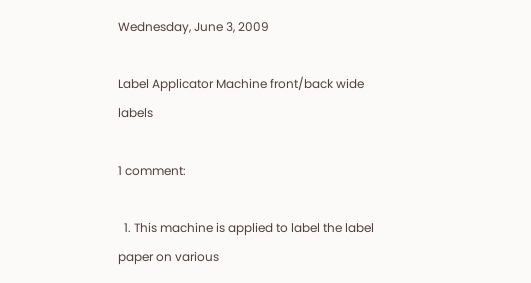Wednesday, June 3, 2009

Label Applicator Machine front/back wide labels

1 comment:

  1. This machine is applied to label the label paper on various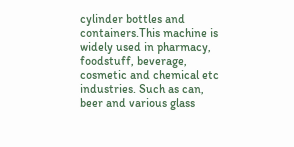cylinder bottles and containers.This machine is widely used in pharmacy, foodstuff, beverage, cosmetic and chemical etc industries. Such as can, beer and various glass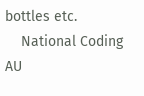bottles etc.
    National Coding AU